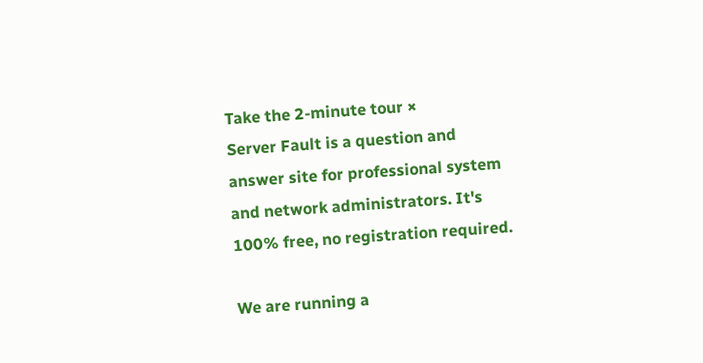Take the 2-minute tour ×
Server Fault is a question and answer site for professional system and network administrators. It's 100% free, no registration required.

We are running a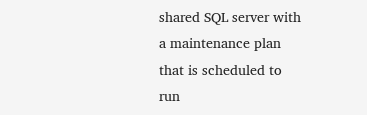shared SQL server with a maintenance plan that is scheduled to run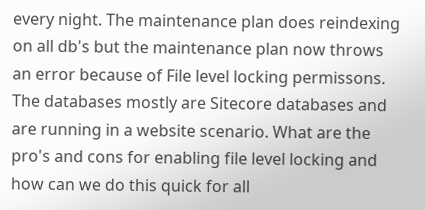every night. The maintenance plan does reindexing on all db's but the maintenance plan now throws an error because of File level locking permissons. The databases mostly are Sitecore databases and are running in a website scenario. What are the pro's and cons for enabling file level locking and how can we do this quick for all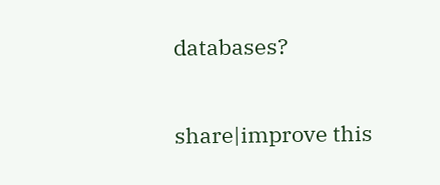databases?

share|improve this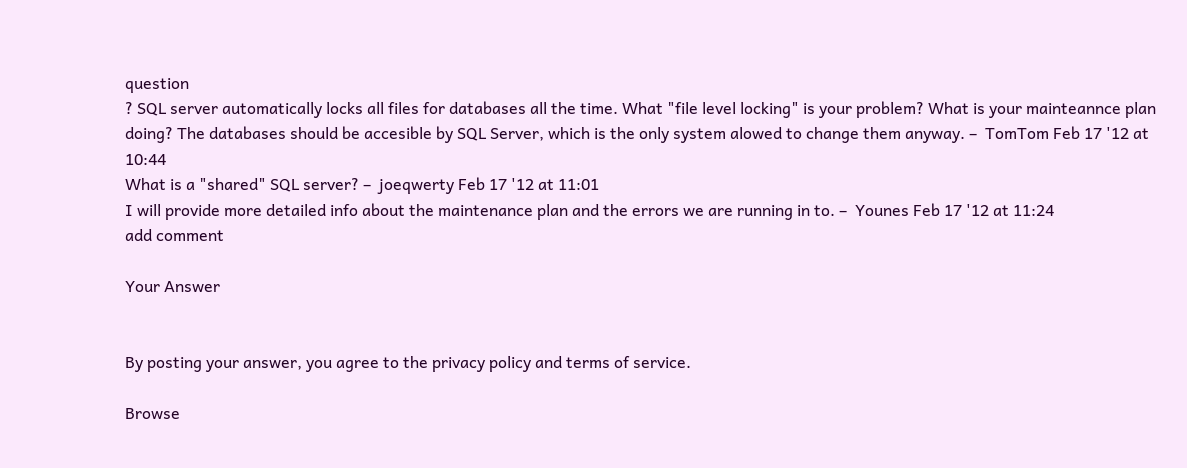question
? SQL server automatically locks all files for databases all the time. What "file level locking" is your problem? What is your mainteannce plan doing? The databases should be accesible by SQL Server, which is the only system alowed to change them anyway. –  TomTom Feb 17 '12 at 10:44
What is a "shared" SQL server? –  joeqwerty Feb 17 '12 at 11:01
I will provide more detailed info about the maintenance plan and the errors we are running in to. –  Younes Feb 17 '12 at 11:24
add comment

Your Answer


By posting your answer, you agree to the privacy policy and terms of service.

Browse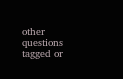other questions tagged or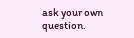ask your own question.